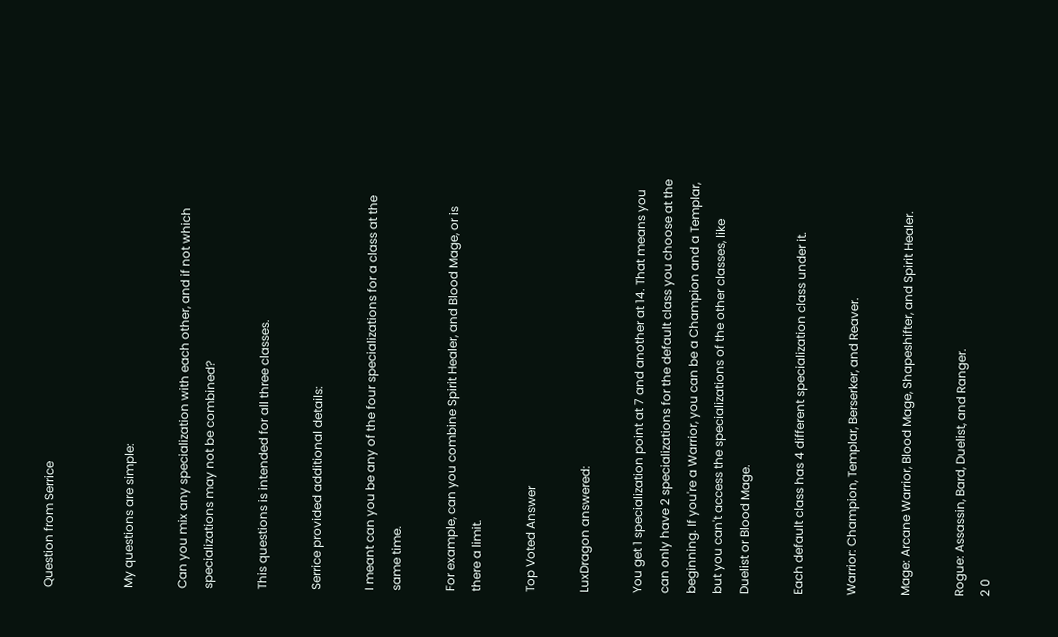Question from Serrice


My questions are simple:

Can you mix any specialization with each other, and if not which specializations may not be combined?

This questions is intended for all three classes.

Serrice provided additional details:

I meant can you be any of the four specializations for a class at the same time.

For example, can you combine Spirit Healer, and Blood Mage, or is there a limit.

Top Voted Answer

LuxDragon answered:

You get 1 specialization point at 7 and another at 14. That means you can only have 2 specializations for the default class you choose at the beginning. If you're a Warrior, you can be a Champion and a Templar, but you can't access the specializations of the other classes, like Duelist or Blood Mage.

Each default class has 4 different specialization class under it.

Warrior: Champion, Templar, Berserker, and Reaver.

Mage: Arcane Warrior, Blood Mage, Shapeshifter, and Spirit Healer.

Rogue: Assassin, Bard, Duelist, and Ranger.
2 0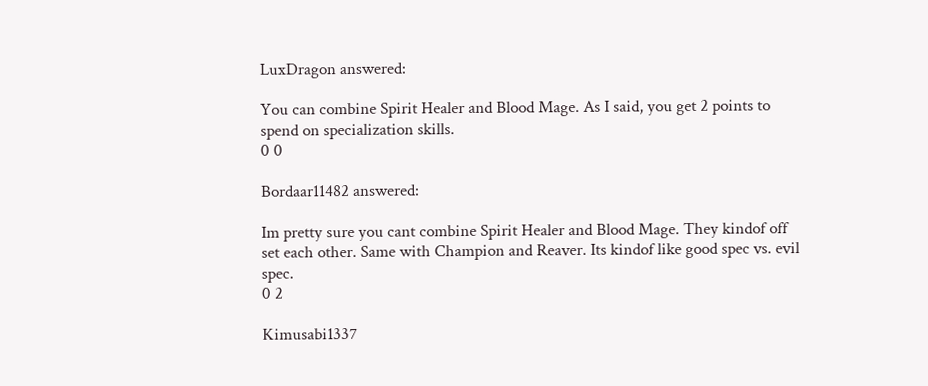LuxDragon answered:

You can combine Spirit Healer and Blood Mage. As I said, you get 2 points to spend on specialization skills.
0 0

Bordaar11482 answered:

Im pretty sure you cant combine Spirit Healer and Blood Mage. They kindof off set each other. Same with Champion and Reaver. Its kindof like good spec vs. evil spec.
0 2

Kimusabi1337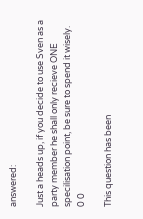answered:

Just a heads up, if you decide to use Sven as a party member he shall only recieve ONE specilisation point, be sure to spend it wisely.
0 0

This question has been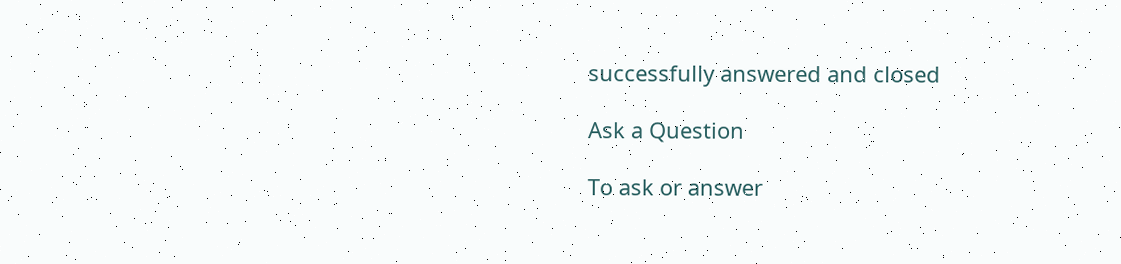successfully answered and closed

Ask a Question

To ask or answer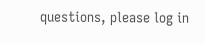questions, please log in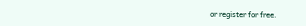or register for free.